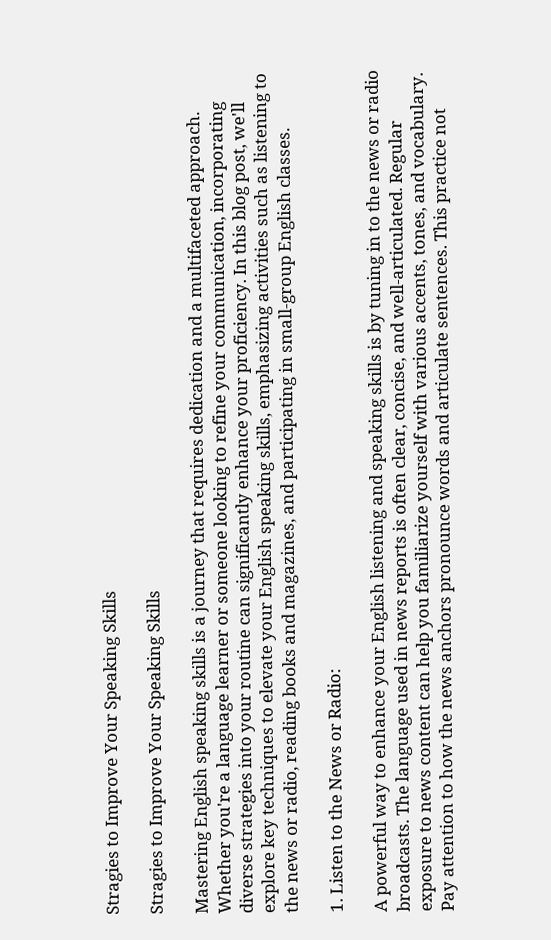Stragies to Improve Your Speaking Skills

Stragies to Improve Your Speaking Skills

Mastering English speaking skills is a journey that requires dedication and a multifaceted approach. Whether you're a language learner or someone looking to refine your communication, incorporating diverse strategies into your routine can significantly enhance your proficiency. In this blog post, we'll explore key techniques to elevate your English speaking skills, emphasizing activities such as listening to the news or radio, reading books and magazines, and participating in small-group English classes.

1. Listen to the News or Radio:

A powerful way to enhance your English listening and speaking skills is by tuning in to the news or radio broadcasts. The language used in news reports is often clear, concise, and well-articulated. Regular exposure to news content can help you familiarize yourself with various accents, tones, and vocabulary. Pay attention to how the news anchors pronounce words and articulate sentences. This practice not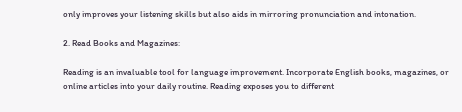only improves your listening skills but also aids in mirroring pronunciation and intonation.

2. Read Books and Magazines:

Reading is an invaluable tool for language improvement. Incorporate English books, magazines, or online articles into your daily routine. Reading exposes you to different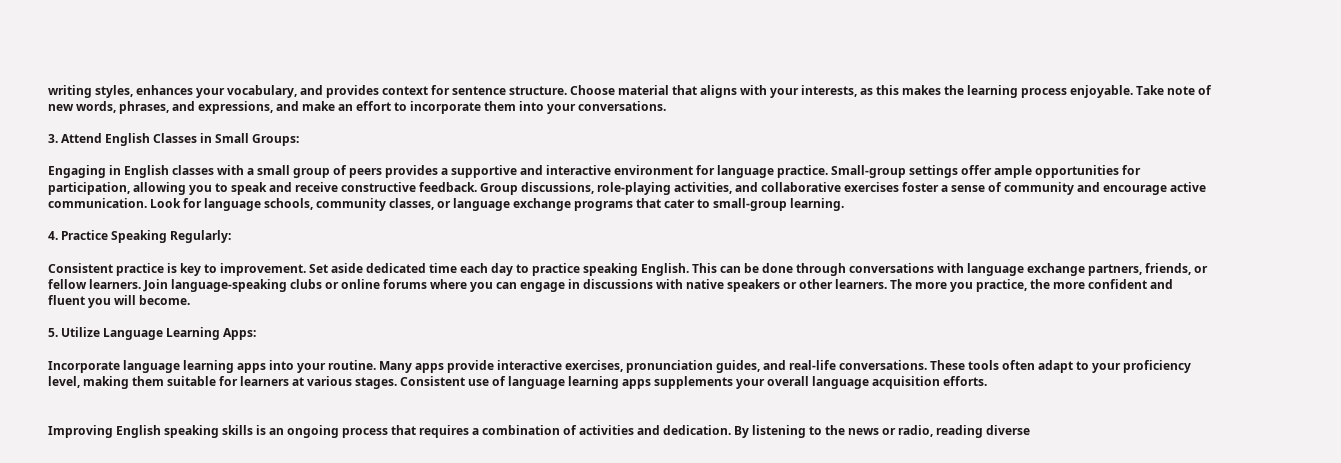writing styles, enhances your vocabulary, and provides context for sentence structure. Choose material that aligns with your interests, as this makes the learning process enjoyable. Take note of new words, phrases, and expressions, and make an effort to incorporate them into your conversations.

3. Attend English Classes in Small Groups:

Engaging in English classes with a small group of peers provides a supportive and interactive environment for language practice. Small-group settings offer ample opportunities for participation, allowing you to speak and receive constructive feedback. Group discussions, role-playing activities, and collaborative exercises foster a sense of community and encourage active communication. Look for language schools, community classes, or language exchange programs that cater to small-group learning.

4. Practice Speaking Regularly:

Consistent practice is key to improvement. Set aside dedicated time each day to practice speaking English. This can be done through conversations with language exchange partners, friends, or fellow learners. Join language-speaking clubs or online forums where you can engage in discussions with native speakers or other learners. The more you practice, the more confident and fluent you will become.

5. Utilize Language Learning Apps:

Incorporate language learning apps into your routine. Many apps provide interactive exercises, pronunciation guides, and real-life conversations. These tools often adapt to your proficiency level, making them suitable for learners at various stages. Consistent use of language learning apps supplements your overall language acquisition efforts.


Improving English speaking skills is an ongoing process that requires a combination of activities and dedication. By listening to the news or radio, reading diverse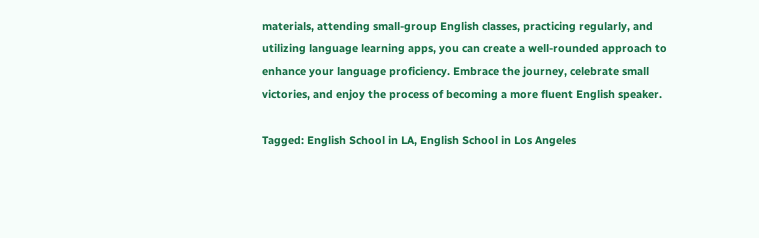materials, attending small-group English classes, practicing regularly, and utilizing language learning apps, you can create a well-rounded approach to enhance your language proficiency. Embrace the journey, celebrate small victories, and enjoy the process of becoming a more fluent English speaker.

Tagged: English School in LA, English School in Los Angeles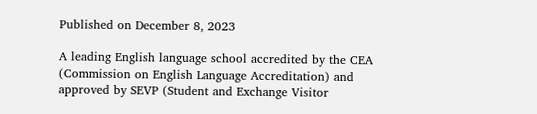Published on December 8, 2023

A leading English language school accredited by the CEA (Commission on English Language Accreditation) and approved by SEVP (Student and Exchange Visitor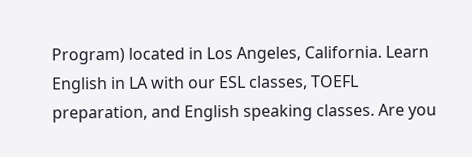Program) located in Los Angeles, California. Learn English in LA with our ESL classes, TOEFL preparation, and English speaking classes. Are you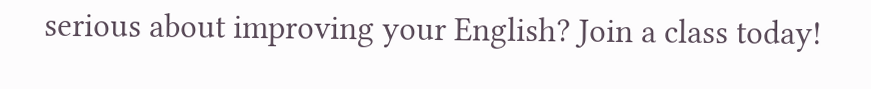serious about improving your English? Join a class today!